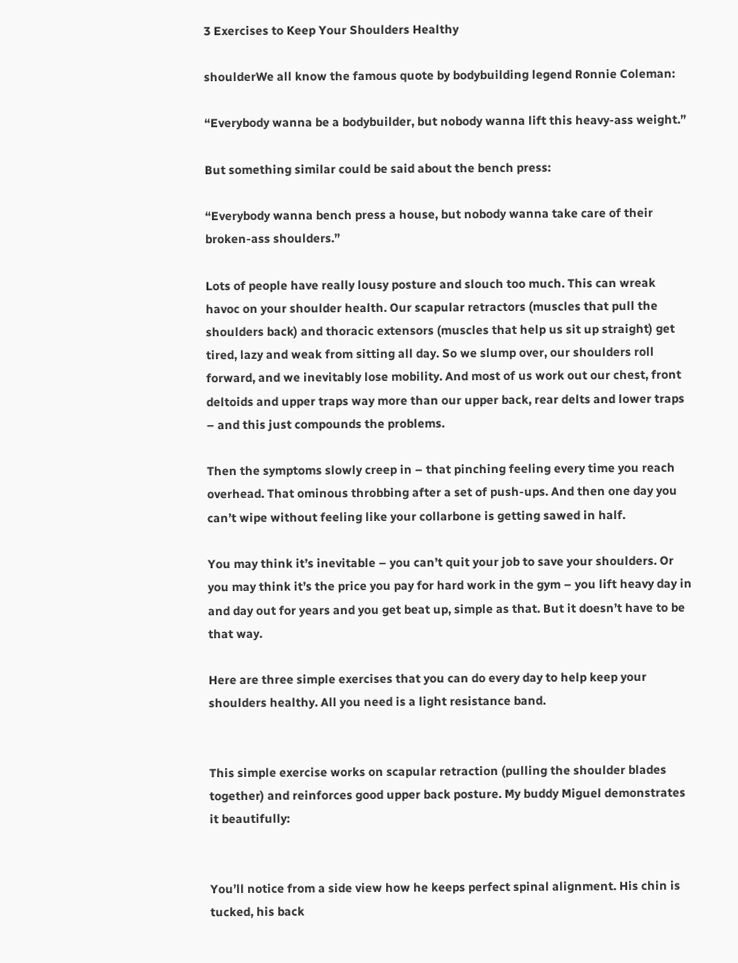3 Exercises to Keep Your Shoulders Healthy

shoulderWe all know the famous quote by bodybuilding legend Ronnie Coleman:

“Everybody wanna be a bodybuilder, but nobody wanna lift this heavy-ass weight.”

But something similar could be said about the bench press:

“Everybody wanna bench press a house, but nobody wanna take care of their broken-ass shoulders.”

Lots of people have really lousy posture and slouch too much. This can wreak havoc on your shoulder health. Our scapular retractors (muscles that pull the shoulders back) and thoracic extensors (muscles that help us sit up straight) get tired, lazy and weak from sitting all day. So we slump over, our shoulders roll forward, and we inevitably lose mobility. And most of us work out our chest, front deltoids and upper traps way more than our upper back, rear delts and lower traps – and this just compounds the problems.

Then the symptoms slowly creep in – that pinching feeling every time you reach overhead. That ominous throbbing after a set of push-ups. And then one day you can’t wipe without feeling like your collarbone is getting sawed in half.

You may think it’s inevitable – you can’t quit your job to save your shoulders. Or you may think it’s the price you pay for hard work in the gym – you lift heavy day in and day out for years and you get beat up, simple as that. But it doesn’t have to be that way.

Here are three simple exercises that you can do every day to help keep your shoulders healthy. All you need is a light resistance band.


This simple exercise works on scapular retraction (pulling the shoulder blades together) and reinforces good upper back posture. My buddy Miguel demonstrates it beautifully:


You’ll notice from a side view how he keeps perfect spinal alignment. His chin is tucked, his back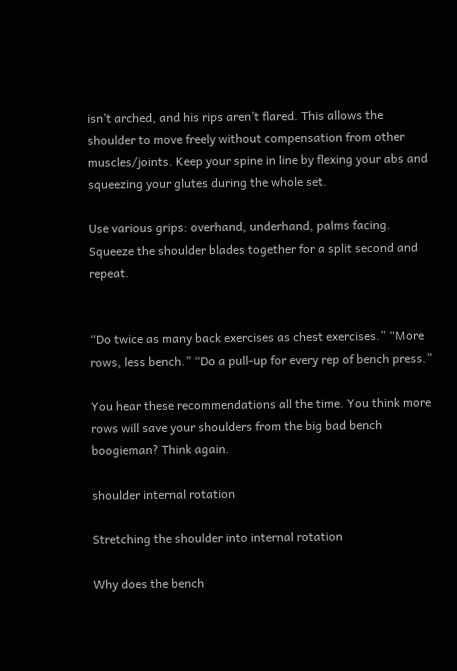isn’t arched, and his rips aren’t flared. This allows the shoulder to move freely without compensation from other muscles/joints. Keep your spine in line by flexing your abs and squeezing your glutes during the whole set.

Use various grips: overhand, underhand, palms facing. Squeeze the shoulder blades together for a split second and repeat.


“Do twice as many back exercises as chest exercises.” “More rows, less bench.” “Do a pull-up for every rep of bench press.”

You hear these recommendations all the time. You think more rows will save your shoulders from the big bad bench boogieman? Think again.

shoulder internal rotation

Stretching the shoulder into internal rotation

Why does the bench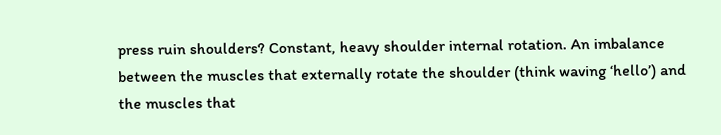press ruin shoulders? Constant, heavy shoulder internal rotation. An imbalance between the muscles that externally rotate the shoulder (think waving ‘hello’) and the muscles that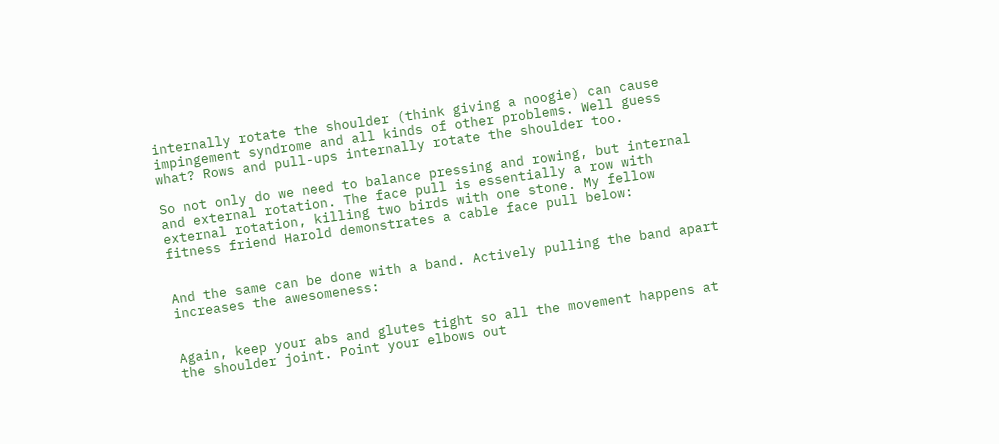internally rotate the shoulder (think giving a noogie) can cause impingement syndrome and all kinds of other problems. Well guess what? Rows and pull-ups internally rotate the shoulder too.

So not only do we need to balance pressing and rowing, but internal and external rotation. The face pull is essentially a row with external rotation, killing two birds with one stone. My fellow fitness friend Harold demonstrates a cable face pull below:


And the same can be done with a band. Actively pulling the band apart increases the awesomeness:


Again, keep your abs and glutes tight so all the movement happens at the shoulder joint. Point your elbows out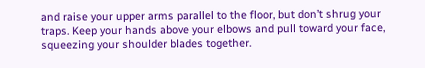and raise your upper arms parallel to the floor, but don’t shrug your traps. Keep your hands above your elbows and pull toward your face, squeezing your shoulder blades together.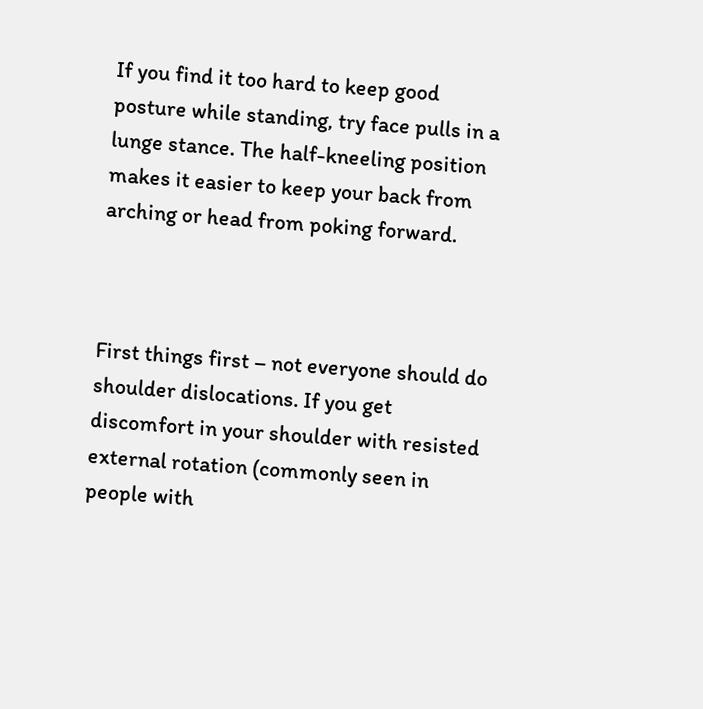If you find it too hard to keep good posture while standing, try face pulls in a lunge stance. The half-kneeling position makes it easier to keep your back from arching or head from poking forward.



First things first – not everyone should do shoulder dislocations. If you get discomfort in your shoulder with resisted external rotation (commonly seen in people with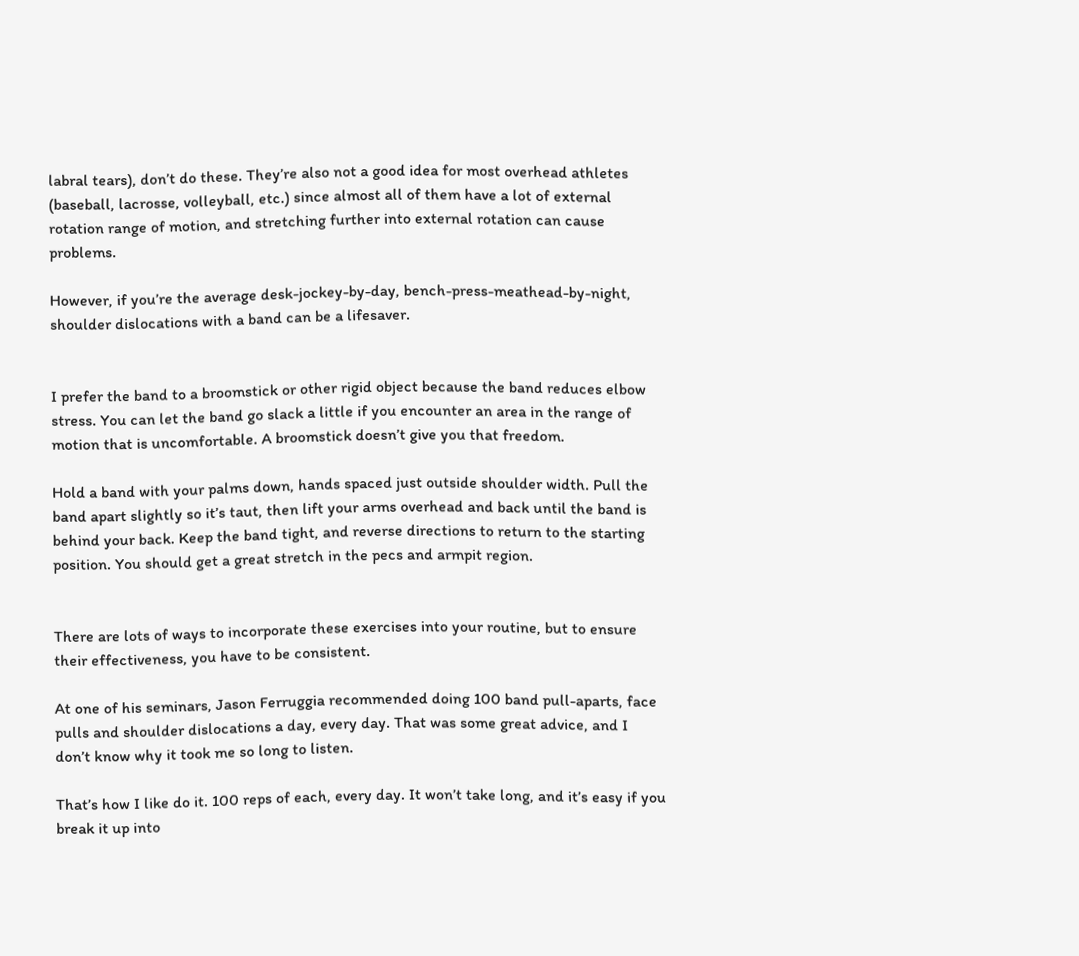labral tears), don’t do these. They’re also not a good idea for most overhead athletes (baseball, lacrosse, volleyball, etc.) since almost all of them have a lot of external rotation range of motion, and stretching further into external rotation can cause problems.

However, if you’re the average desk-jockey-by-day, bench-press-meathead-by-night, shoulder dislocations with a band can be a lifesaver.


I prefer the band to a broomstick or other rigid object because the band reduces elbow stress. You can let the band go slack a little if you encounter an area in the range of motion that is uncomfortable. A broomstick doesn’t give you that freedom.

Hold a band with your palms down, hands spaced just outside shoulder width. Pull the band apart slightly so it’s taut, then lift your arms overhead and back until the band is behind your back. Keep the band tight, and reverse directions to return to the starting position. You should get a great stretch in the pecs and armpit region.


There are lots of ways to incorporate these exercises into your routine, but to ensure their effectiveness, you have to be consistent.

At one of his seminars, Jason Ferruggia recommended doing 100 band pull-aparts, face pulls and shoulder dislocations a day, every day. That was some great advice, and I don’t know why it took me so long to listen.

That’s how I like do it. 100 reps of each, every day. It won’t take long, and it’s easy if you break it up into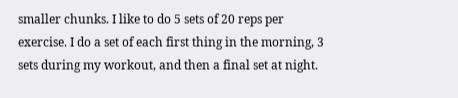smaller chunks. I like to do 5 sets of 20 reps per exercise. I do a set of each first thing in the morning, 3 sets during my workout, and then a final set at night.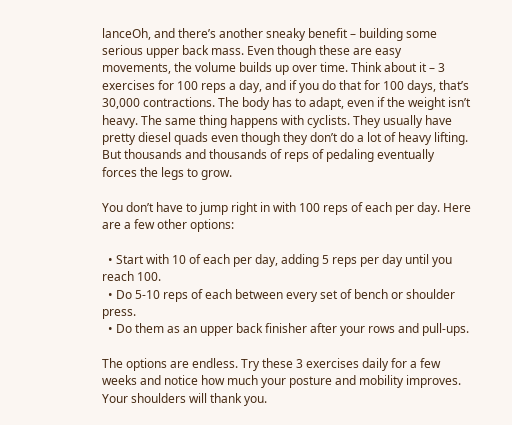lanceOh, and there’s another sneaky benefit – building some serious upper back mass. Even though these are easy movements, the volume builds up over time. Think about it – 3 exercises for 100 reps a day, and if you do that for 100 days, that’s 30,000 contractions. The body has to adapt, even if the weight isn’t heavy. The same thing happens with cyclists. They usually have pretty diesel quads even though they don’t do a lot of heavy lifting. But thousands and thousands of reps of pedaling eventually forces the legs to grow.

You don’t have to jump right in with 100 reps of each per day. Here are a few other options:

  • Start with 10 of each per day, adding 5 reps per day until you reach 100.
  • Do 5-10 reps of each between every set of bench or shoulder press.
  • Do them as an upper back finisher after your rows and pull-ups.

The options are endless. Try these 3 exercises daily for a few weeks and notice how much your posture and mobility improves. Your shoulders will thank you.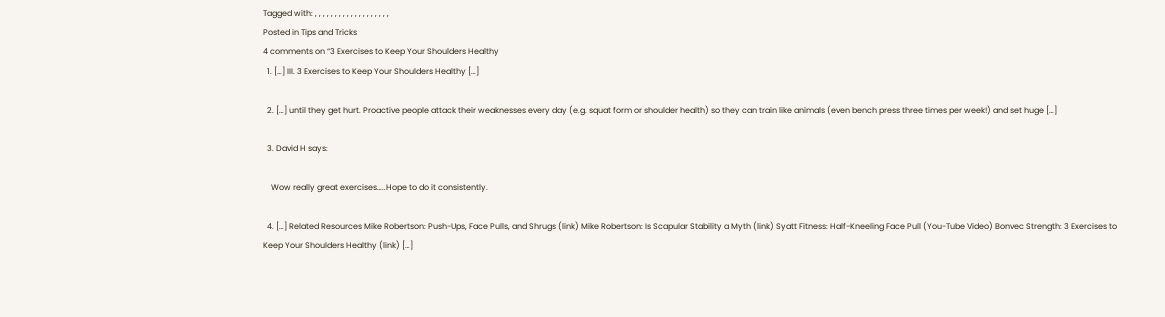Tagged with: , , , , , , , , , , , , , , , , , , ,
Posted in Tips and Tricks
4 comments on “3 Exercises to Keep Your Shoulders Healthy
  1. […] III. 3 Exercises to Keep Your Shoulders Healthy […]

  2. […] until they get hurt. Proactive people attack their weaknesses every day (e.g. squat form or shoulder health) so they can train like animals (even bench press three times per week!) and set huge […]

  3. David H says:

    Wow really great exercises…..Hope to do it consistently.

  4. […] Related Resources Mike Robertson: Push-Ups, Face Pulls, and Shrugs (link) Mike Robertson: Is Scapular Stability a Myth (link) Syatt Fitness: Half-Kneeling Face Pull (You-Tube Video) Bonvec Strength: 3 Exercises to Keep Your Shoulders Healthy (link) […]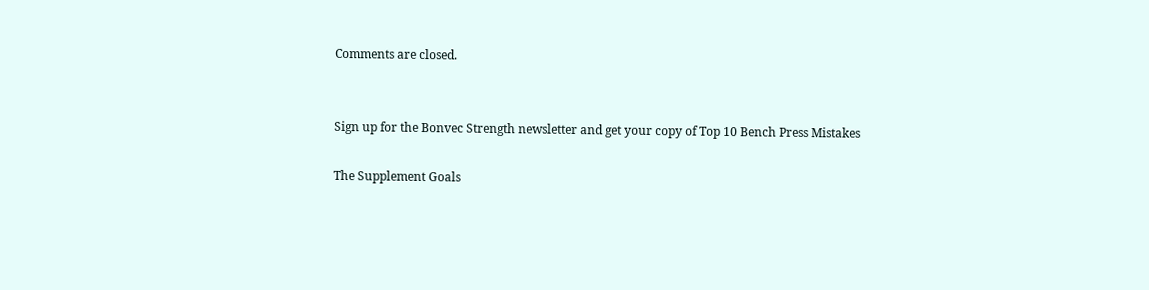Comments are closed.


Sign up for the Bonvec Strength newsletter and get your copy of Top 10 Bench Press Mistakes

The Supplement Goals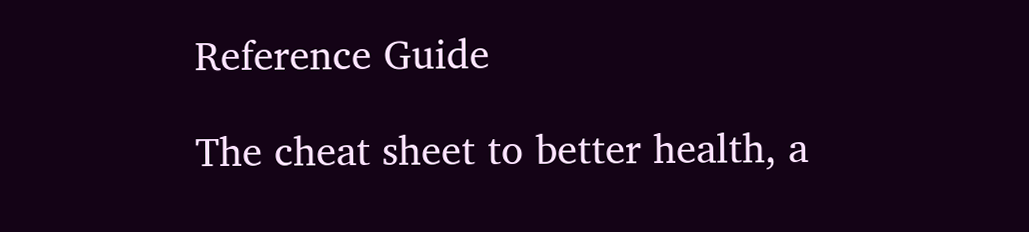Reference Guide

The cheat sheet to better health, a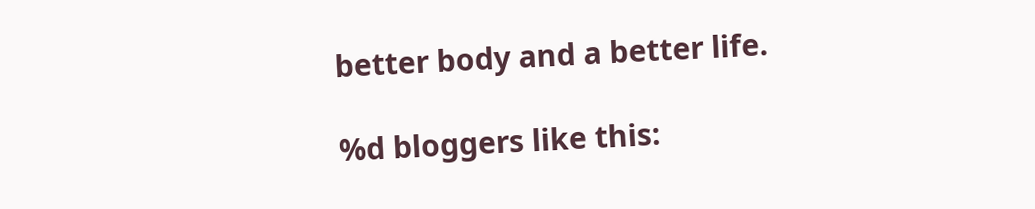better body and a better life.

%d bloggers like this: